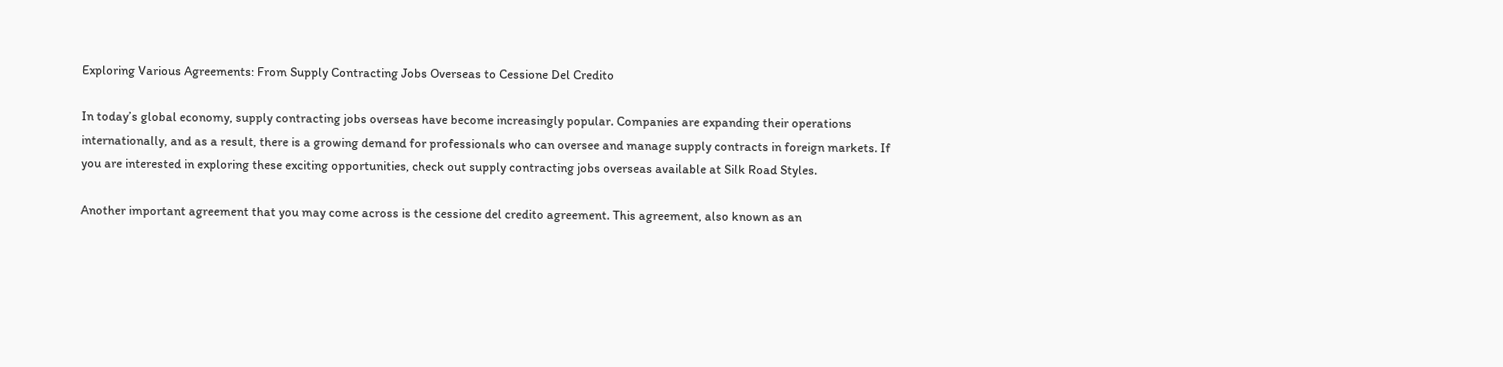Exploring Various Agreements: From Supply Contracting Jobs Overseas to Cessione Del Credito

In today’s global economy, supply contracting jobs overseas have become increasingly popular. Companies are expanding their operations internationally, and as a result, there is a growing demand for professionals who can oversee and manage supply contracts in foreign markets. If you are interested in exploring these exciting opportunities, check out supply contracting jobs overseas available at Silk Road Styles.

Another important agreement that you may come across is the cessione del credito agreement. This agreement, also known as an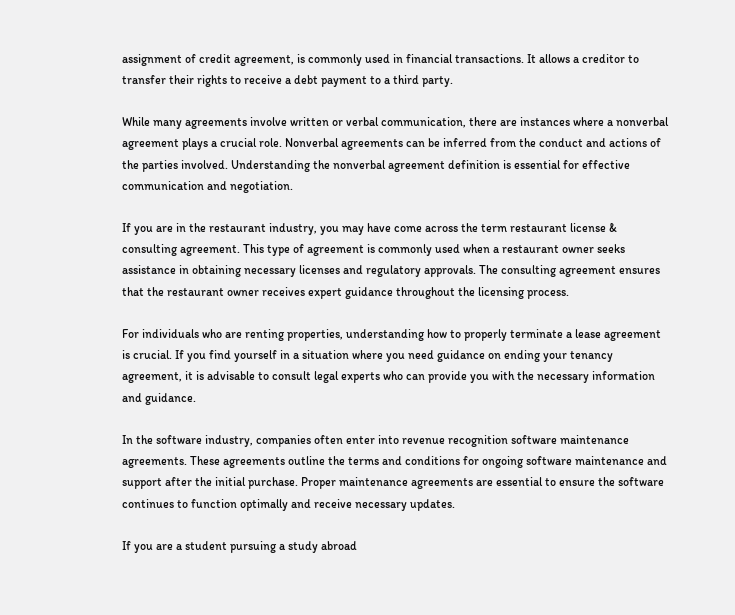assignment of credit agreement, is commonly used in financial transactions. It allows a creditor to transfer their rights to receive a debt payment to a third party.

While many agreements involve written or verbal communication, there are instances where a nonverbal agreement plays a crucial role. Nonverbal agreements can be inferred from the conduct and actions of the parties involved. Understanding the nonverbal agreement definition is essential for effective communication and negotiation.

If you are in the restaurant industry, you may have come across the term restaurant license & consulting agreement. This type of agreement is commonly used when a restaurant owner seeks assistance in obtaining necessary licenses and regulatory approvals. The consulting agreement ensures that the restaurant owner receives expert guidance throughout the licensing process.

For individuals who are renting properties, understanding how to properly terminate a lease agreement is crucial. If you find yourself in a situation where you need guidance on ending your tenancy agreement, it is advisable to consult legal experts who can provide you with the necessary information and guidance.

In the software industry, companies often enter into revenue recognition software maintenance agreements. These agreements outline the terms and conditions for ongoing software maintenance and support after the initial purchase. Proper maintenance agreements are essential to ensure the software continues to function optimally and receive necessary updates.

If you are a student pursuing a study abroad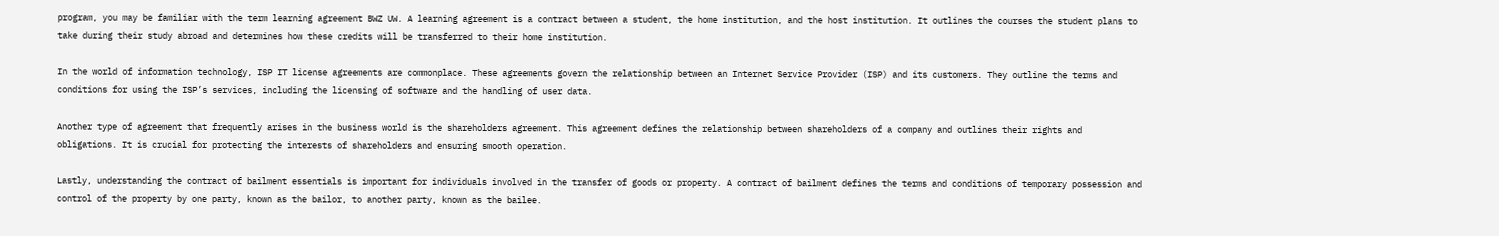program, you may be familiar with the term learning agreement BWZ UW. A learning agreement is a contract between a student, the home institution, and the host institution. It outlines the courses the student plans to take during their study abroad and determines how these credits will be transferred to their home institution.

In the world of information technology, ISP IT license agreements are commonplace. These agreements govern the relationship between an Internet Service Provider (ISP) and its customers. They outline the terms and conditions for using the ISP’s services, including the licensing of software and the handling of user data.

Another type of agreement that frequently arises in the business world is the shareholders agreement. This agreement defines the relationship between shareholders of a company and outlines their rights and obligations. It is crucial for protecting the interests of shareholders and ensuring smooth operation.

Lastly, understanding the contract of bailment essentials is important for individuals involved in the transfer of goods or property. A contract of bailment defines the terms and conditions of temporary possession and control of the property by one party, known as the bailor, to another party, known as the bailee.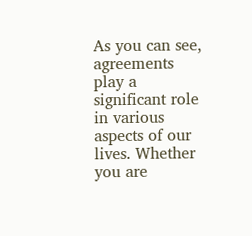As you can see, agreements play a significant role in various aspects of our lives. Whether you are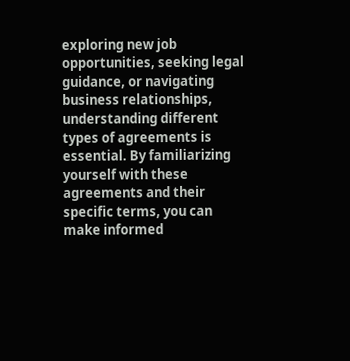exploring new job opportunities, seeking legal guidance, or navigating business relationships, understanding different types of agreements is essential. By familiarizing yourself with these agreements and their specific terms, you can make informed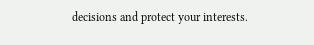decisions and protect your interests.